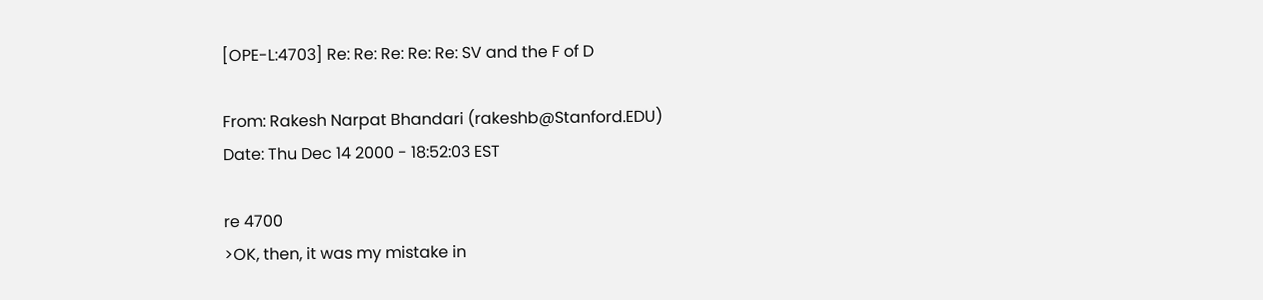[OPE-L:4703] Re: Re: Re: Re: Re: SV and the F of D

From: Rakesh Narpat Bhandari (rakeshb@Stanford.EDU)
Date: Thu Dec 14 2000 - 18:52:03 EST

re 4700
>OK, then, it was my mistake in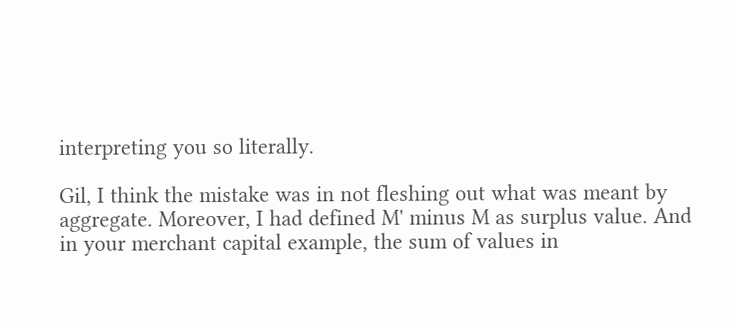interpreting you so literally.

Gil, I think the mistake was in not fleshing out what was meant by
aggregate. Moreover, I had defined M' minus M as surplus value. And
in your merchant capital example, the sum of values in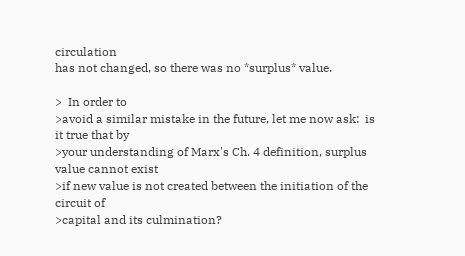circulation
has not changed, so there was no *surplus* value.

>  In order to
>avoid a similar mistake in the future, let me now ask:  is it true that by
>your understanding of Marx's Ch. 4 definition, surplus value cannot exist
>if new value is not created between the initiation of the circuit of
>capital and its culmination?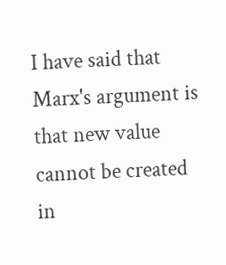I have said that Marx's argument is that new value cannot be created
in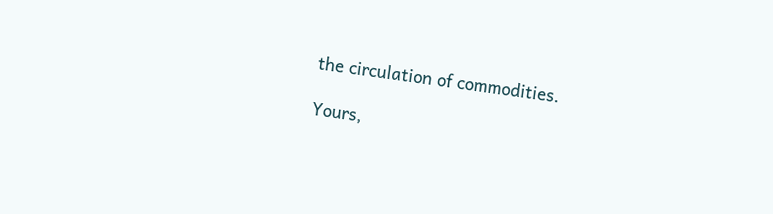the circulation of commodities.

Yours,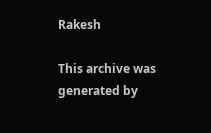Rakesh

This archive was generated by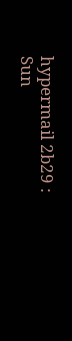hypermail 2b29 : Sun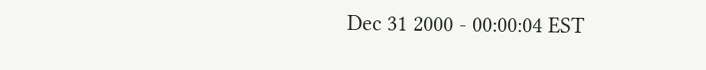Dec 31 2000 - 00:00:04 EST